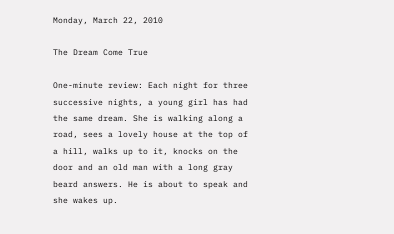Monday, March 22, 2010

The Dream Come True

One-minute review: Each night for three successive nights, a young girl has had the same dream. She is walking along a road, sees a lovely house at the top of a hill, walks up to it, knocks on the door and an old man with a long gray beard answers. He is about to speak and she wakes up.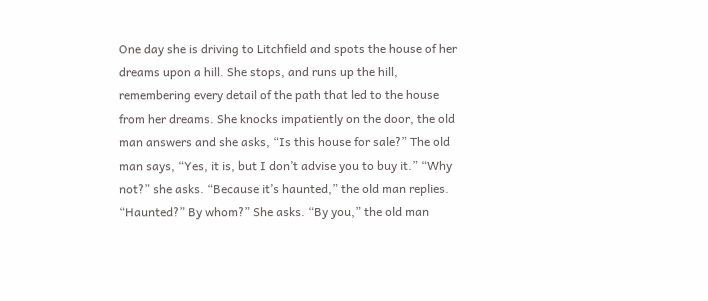One day she is driving to Litchfield and spots the house of her dreams upon a hill. She stops, and runs up the hill, remembering every detail of the path that led to the house from her dreams. She knocks impatiently on the door, the old man answers and she asks, “Is this house for sale?” The old man says, “Yes, it is, but I don’t advise you to buy it.” “Why not?” she asks. “Because it’s haunted,” the old man replies. “Haunted?” By whom?” She asks. “By you,” the old man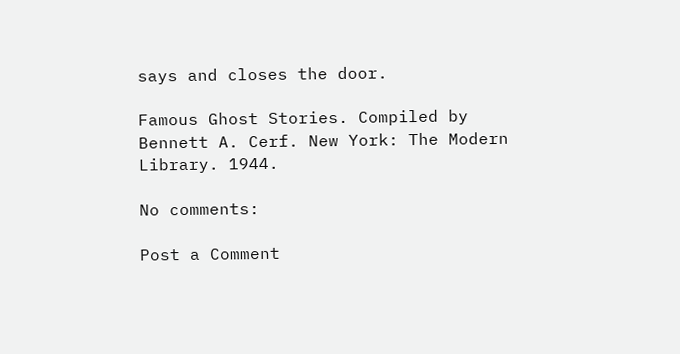says and closes the door.

Famous Ghost Stories. Compiled by Bennett A. Cerf. New York: The Modern Library. 1944.

No comments:

Post a Comment